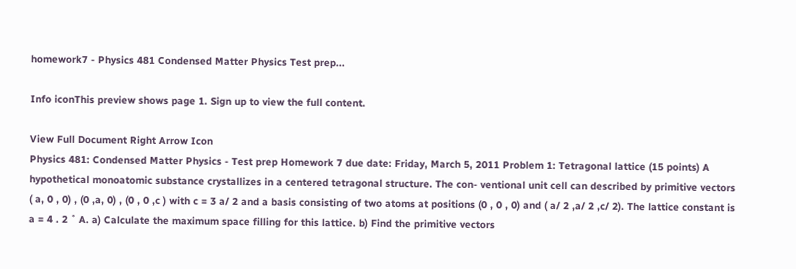homework7 - Physics 481 Condensed Matter Physics Test prep...

Info iconThis preview shows page 1. Sign up to view the full content.

View Full Document Right Arrow Icon
Physics 481: Condensed Matter Physics - Test prep Homework 7 due date: Friday, March 5, 2011 Problem 1: Tetragonal lattice (15 points) A hypothetical monoatomic substance crystallizes in a centered tetragonal structure. The con- ventional unit cell can described by primitive vectors ( a, 0 , 0) , (0 ,a, 0) , (0 , 0 ,c ) with c = 3 a/ 2 and a basis consisting of two atoms at positions (0 , 0 , 0) and ( a/ 2 ,a/ 2 ,c/ 2). The lattice constant is a = 4 . 2 ˚ A. a) Calculate the maximum space filling for this lattice. b) Find the primitive vectors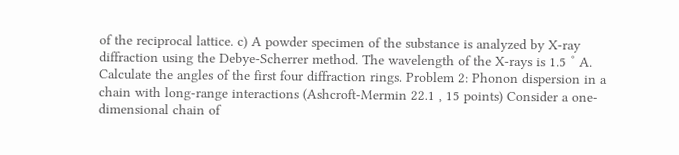of the reciprocal lattice. c) A powder specimen of the substance is analyzed by X-ray diffraction using the Debye-Scherrer method. The wavelength of the X-rays is 1.5 ˚ A. Calculate the angles of the first four diffraction rings. Problem 2: Phonon dispersion in a chain with long-range interactions (Ashcroft-Mermin 22.1 , 15 points) Consider a one-dimensional chain of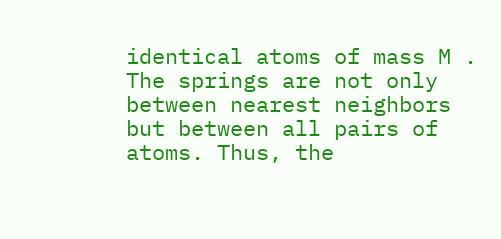identical atoms of mass M . The springs are not only between nearest neighbors but between all pairs of atoms. Thus, the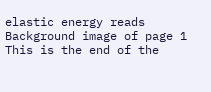elastic energy reads
Background image of page 1
This is the end of the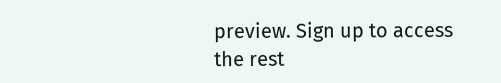preview. Sign up to access the rest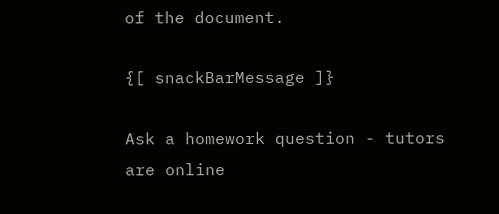of the document.

{[ snackBarMessage ]}

Ask a homework question - tutors are online